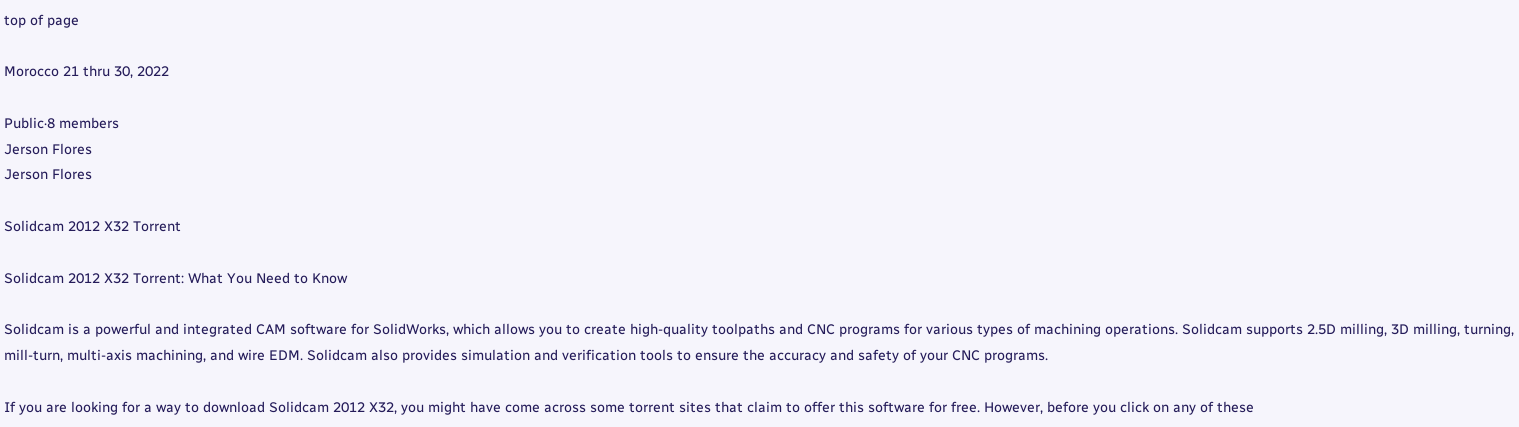top of page

Morocco 21 thru 30, 2022

Public·8 members
Jerson Flores
Jerson Flores

Solidcam 2012 X32 Torrent

Solidcam 2012 X32 Torrent: What You Need to Know

Solidcam is a powerful and integrated CAM software for SolidWorks, which allows you to create high-quality toolpaths and CNC programs for various types of machining operations. Solidcam supports 2.5D milling, 3D milling, turning, mill-turn, multi-axis machining, and wire EDM. Solidcam also provides simulation and verification tools to ensure the accuracy and safety of your CNC programs.

If you are looking for a way to download Solidcam 2012 X32, you might have come across some torrent sites that claim to offer this software for free. However, before you click on any of these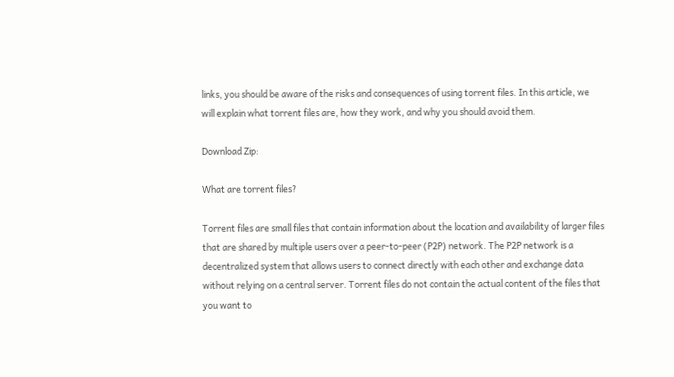links, you should be aware of the risks and consequences of using torrent files. In this article, we will explain what torrent files are, how they work, and why you should avoid them.

Download Zip:

What are torrent files?

Torrent files are small files that contain information about the location and availability of larger files that are shared by multiple users over a peer-to-peer (P2P) network. The P2P network is a decentralized system that allows users to connect directly with each other and exchange data without relying on a central server. Torrent files do not contain the actual content of the files that you want to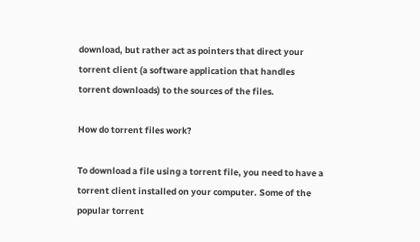download, but rather act as pointers that direct your torrent client (a software application that handles torrent downloads) to the sources of the files.

How do torrent files work?

To download a file using a torrent file, you need to have a torrent client installed on your computer. Some of the popular torrent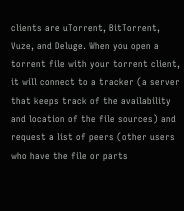clients are uTorrent, BitTorrent, Vuze, and Deluge. When you open a torrent file with your torrent client, it will connect to a tracker (a server that keeps track of the availability and location of the file sources) and request a list of peers (other users who have the file or parts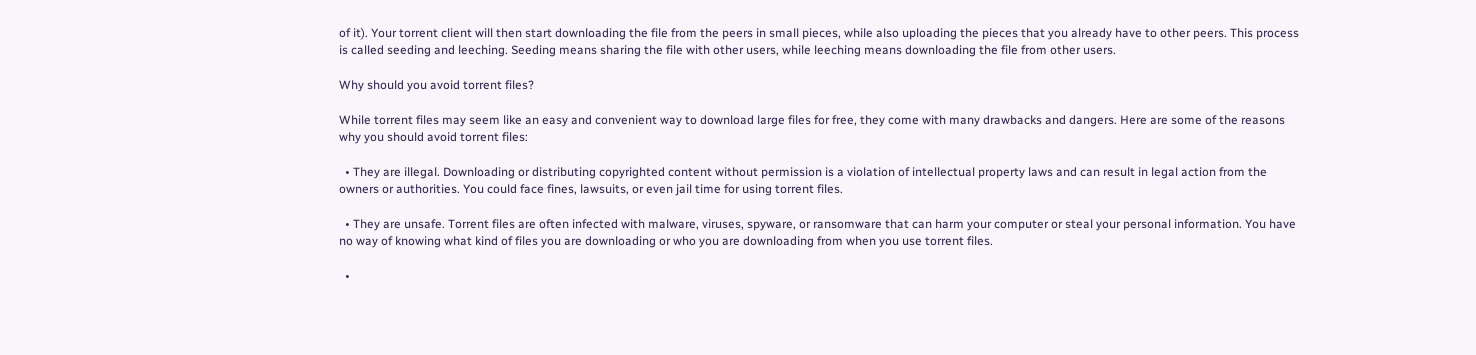of it). Your torrent client will then start downloading the file from the peers in small pieces, while also uploading the pieces that you already have to other peers. This process is called seeding and leeching. Seeding means sharing the file with other users, while leeching means downloading the file from other users.

Why should you avoid torrent files?

While torrent files may seem like an easy and convenient way to download large files for free, they come with many drawbacks and dangers. Here are some of the reasons why you should avoid torrent files:

  • They are illegal. Downloading or distributing copyrighted content without permission is a violation of intellectual property laws and can result in legal action from the owners or authorities. You could face fines, lawsuits, or even jail time for using torrent files.

  • They are unsafe. Torrent files are often infected with malware, viruses, spyware, or ransomware that can harm your computer or steal your personal information. You have no way of knowing what kind of files you are downloading or who you are downloading from when you use torrent files.

  •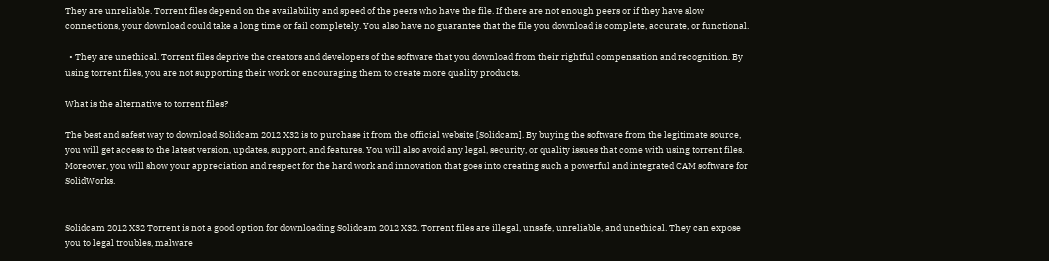They are unreliable. Torrent files depend on the availability and speed of the peers who have the file. If there are not enough peers or if they have slow connections, your download could take a long time or fail completely. You also have no guarantee that the file you download is complete, accurate, or functional.

  • They are unethical. Torrent files deprive the creators and developers of the software that you download from their rightful compensation and recognition. By using torrent files, you are not supporting their work or encouraging them to create more quality products.

What is the alternative to torrent files?

The best and safest way to download Solidcam 2012 X32 is to purchase it from the official website [Solidcam]. By buying the software from the legitimate source, you will get access to the latest version, updates, support, and features. You will also avoid any legal, security, or quality issues that come with using torrent files. Moreover, you will show your appreciation and respect for the hard work and innovation that goes into creating such a powerful and integrated CAM software for SolidWorks.


Solidcam 2012 X32 Torrent is not a good option for downloading Solidcam 2012 X32. Torrent files are illegal, unsafe, unreliable, and unethical. They can expose you to legal troubles, malware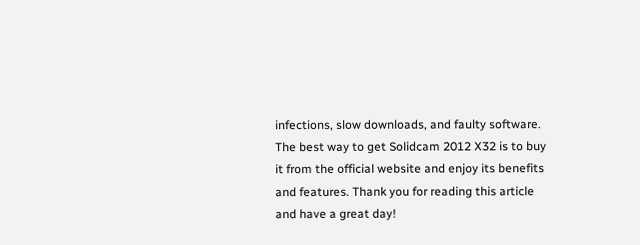infections, slow downloads, and faulty software. The best way to get Solidcam 2012 X32 is to buy it from the official website and enjoy its benefits and features. Thank you for reading this article and have a great day!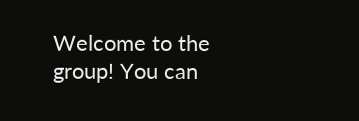Welcome to the group! You can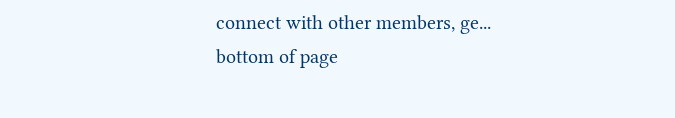connect with other members, ge...
bottom of page